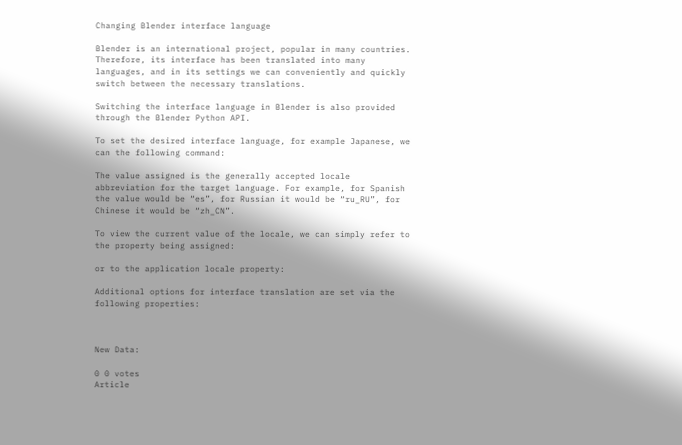Changing Blender interface language

Blender is an international project, popular in many countries. Therefore, its interface has been translated into many languages, and in its settings we can conveniently and quickly switch between the necessary translations.

Switching the interface language in Blender is also provided through the Blender Python API.

To set the desired interface language, for example Japanese, we can the following command:

The value assigned is the generally accepted locale abbreviation for the target language. For example, for Spanish the value would be “es”, for Russian it would be “ru_RU”, for Chinese it would be “zh_CN”.

To view the current value of the locale, we can simply refer to the property being assigned:

or to the application locale property:

Additional options for interface translation are set via the following properties:



New Data:

0 0 votes
Article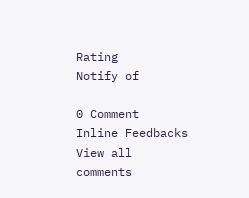Rating
Notify of

0 Comment
Inline Feedbacks
View all comments